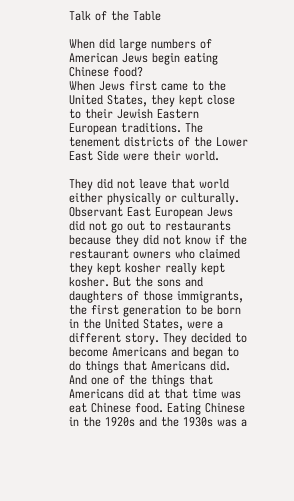Talk of the Table

When did large numbers of American Jews begin eating Chinese food?
When Jews first came to the United States, they kept close to their Jewish Eastern European traditions. The tenement districts of the Lower East Side were their world.

They did not leave that world either physically or culturally. Observant East European Jews did not go out to restaurants because they did not know if the restaurant owners who claimed they kept kosher really kept kosher. But the sons and daughters of those immigrants, the first generation to be born in the United States, were a different story. They decided to become Americans and began to do things that Americans did. And one of the things that Americans did at that time was eat Chinese food. Eating Chinese in the 1920s and the 1930s was a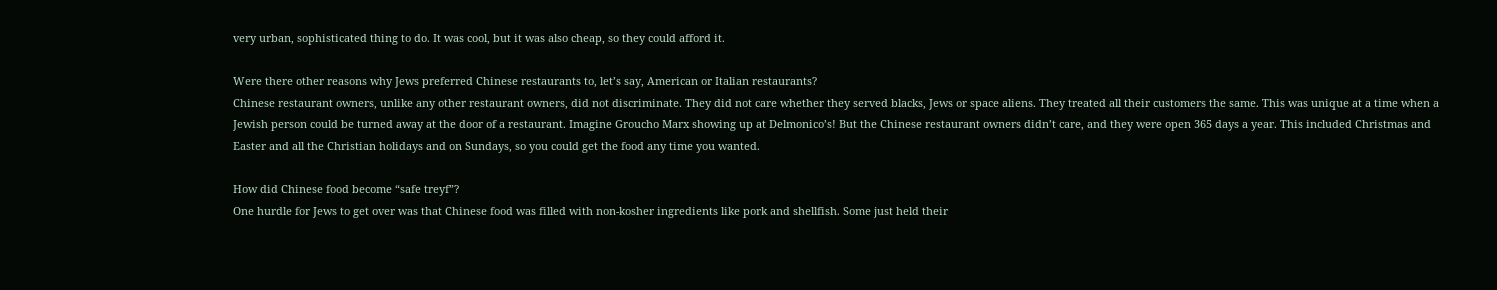very urban, sophisticated thing to do. It was cool, but it was also cheap, so they could afford it.

Were there other reasons why Jews preferred Chinese restaurants to, let’s say, American or Italian restaurants?
Chinese restaurant owners, unlike any other restaurant owners, did not discriminate. They did not care whether they served blacks, Jews or space aliens. They treated all their customers the same. This was unique at a time when a Jewish person could be turned away at the door of a restaurant. Imagine Groucho Marx showing up at Delmonico’s! But the Chinese restaurant owners didn’t care, and they were open 365 days a year. This included Christmas and Easter and all the Christian holidays and on Sundays, so you could get the food any time you wanted.

How did Chinese food become “safe treyf”?
One hurdle for Jews to get over was that Chinese food was filled with non-kosher ingredients like pork and shellfish. Some just held their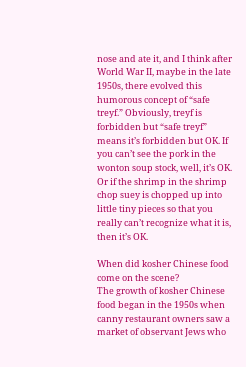nose and ate it, and I think after World War II, maybe in the late 1950s, there evolved this humorous concept of “safe treyf.” Obviously, treyf is forbidden but “safe treyf” means it’s forbidden but OK. If you can’t see the pork in the wonton soup stock, well, it’s OK. Or if the shrimp in the shrimp chop suey is chopped up into little tiny pieces so that you really can’t recognize what it is, then it’s OK.

When did kosher Chinese food come on the scene?
The growth of kosher Chinese food began in the 1950s when canny restaurant owners saw a market of observant Jews who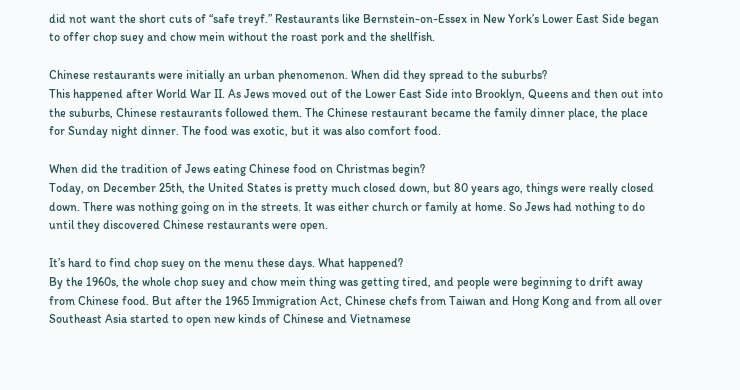did not want the short cuts of “safe treyf.” Restaurants like Bernstein-on-Essex in New York’s Lower East Side began to offer chop suey and chow mein without the roast pork and the shellfish.

Chinese restaurants were initially an urban phenomenon. When did they spread to the suburbs?
This happened after World War II. As Jews moved out of the Lower East Side into Brooklyn, Queens and then out into the suburbs, Chinese restaurants followed them. The Chinese restaurant became the family dinner place, the place for Sunday night dinner. The food was exotic, but it was also comfort food.

When did the tradition of Jews eating Chinese food on Christmas begin?
Today, on December 25th, the United States is pretty much closed down, but 80 years ago, things were really closed down. There was nothing going on in the streets. It was either church or family at home. So Jews had nothing to do until they discovered Chinese restaurants were open.

It’s hard to find chop suey on the menu these days. What happened?
By the 1960s, the whole chop suey and chow mein thing was getting tired, and people were beginning to drift away from Chinese food. But after the 1965 Immigration Act, Chinese chefs from Taiwan and Hong Kong and from all over Southeast Asia started to open new kinds of Chinese and Vietnamese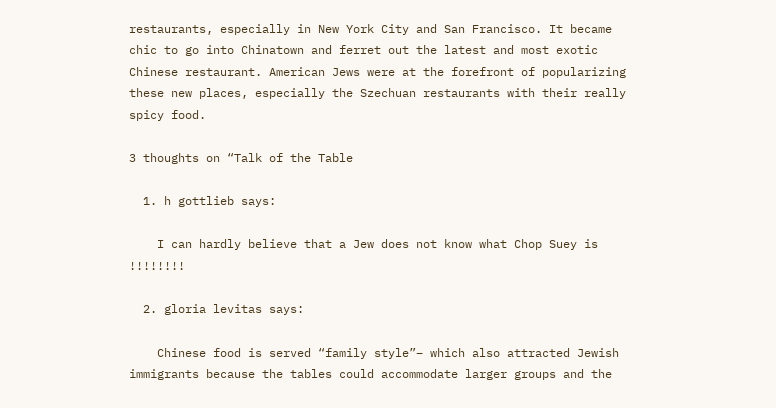restaurants, especially in New York City and San Francisco. It became chic to go into Chinatown and ferret out the latest and most exotic Chinese restaurant. American Jews were at the forefront of popularizing these new places, especially the Szechuan restaurants with their really spicy food.

3 thoughts on “Talk of the Table

  1. h gottlieb says:

    I can hardly believe that a Jew does not know what Chop Suey is !!!!!!!!

  2. gloria levitas says:

    Chinese food is served “family style”– which also attracted Jewish immigrants because the tables could accommodate larger groups and the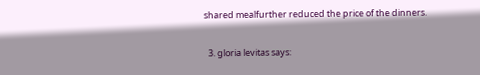shared mealfurther reduced the price of the dinners.

  3. gloria levitas says: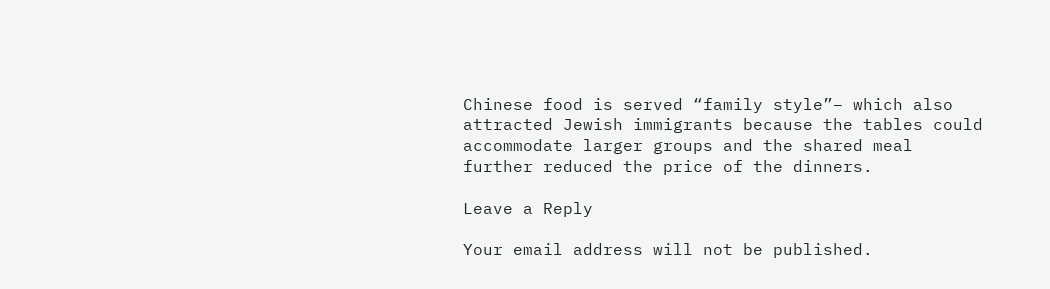Chinese food is served “family style”– which also attracted Jewish immigrants because the tables could accommodate larger groups and the shared meal further reduced the price of the dinners.

Leave a Reply

Your email address will not be published.